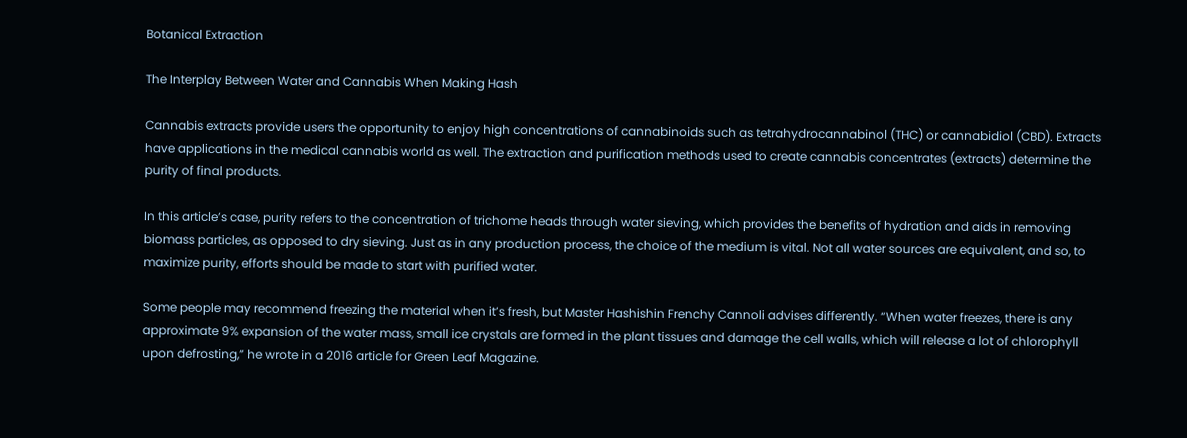Botanical Extraction

The Interplay Between Water and Cannabis When Making Hash

Cannabis extracts provide users the opportunity to enjoy high concentrations of cannabinoids such as tetrahydrocannabinol (THC) or cannabidiol (CBD). Extracts have applications in the medical cannabis world as well. The extraction and purification methods used to create cannabis concentrates (extracts) determine the purity of final products.

In this article’s case, purity refers to the concentration of trichome heads through water sieving, which provides the benefits of hydration and aids in removing biomass particles, as opposed to dry sieving. Just as in any production process, the choice of the medium is vital. Not all water sources are equivalent, and so, to maximize purity, efforts should be made to start with purified water.

Some people may recommend freezing the material when it’s fresh, but Master Hashishin Frenchy Cannoli advises differently. “When water freezes, there is any approximate 9% expansion of the water mass, small ice crystals are formed in the plant tissues and damage the cell walls, which will release a lot of chlorophyll upon defrosting,” he wrote in a 2016 article for Green Leaf Magazine.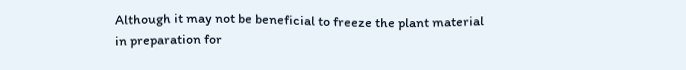Although it may not be beneficial to freeze the plant material in preparation for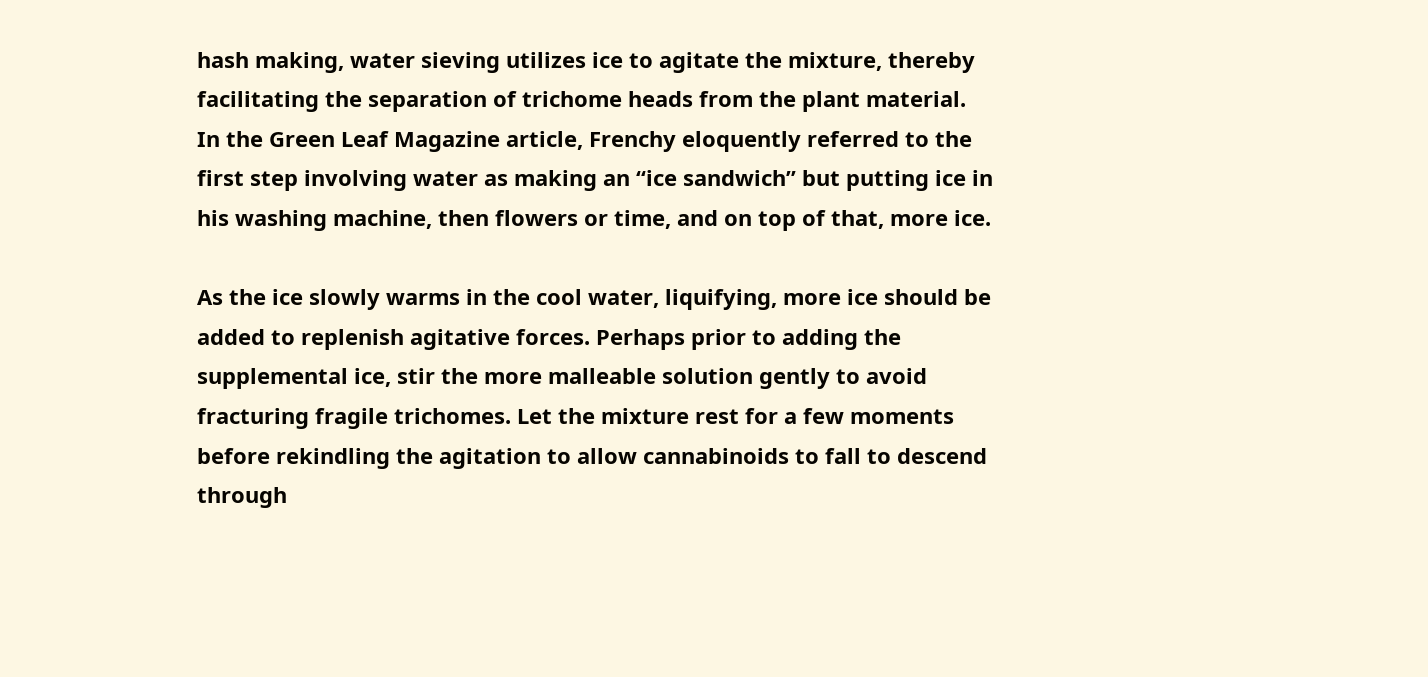hash making, water sieving utilizes ice to agitate the mixture, thereby facilitating the separation of trichome heads from the plant material. In the Green Leaf Magazine article, Frenchy eloquently referred to the first step involving water as making an “ice sandwich” but putting ice in his washing machine, then flowers or time, and on top of that, more ice.

As the ice slowly warms in the cool water, liquifying, more ice should be added to replenish agitative forces. Perhaps prior to adding the supplemental ice, stir the more malleable solution gently to avoid fracturing fragile trichomes. Let the mixture rest for a few moments before rekindling the agitation to allow cannabinoids to fall to descend through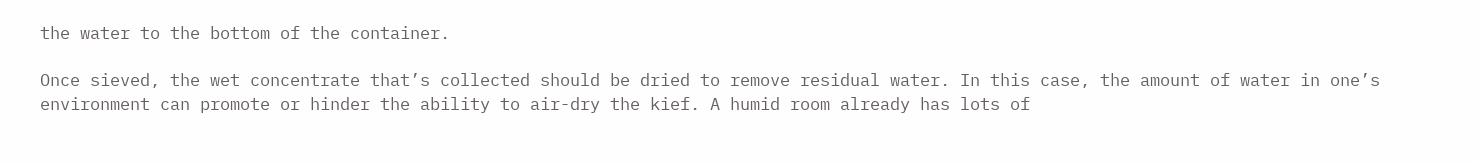the water to the bottom of the container.

Once sieved, the wet concentrate that’s collected should be dried to remove residual water. In this case, the amount of water in one’s environment can promote or hinder the ability to air-dry the kief. A humid room already has lots of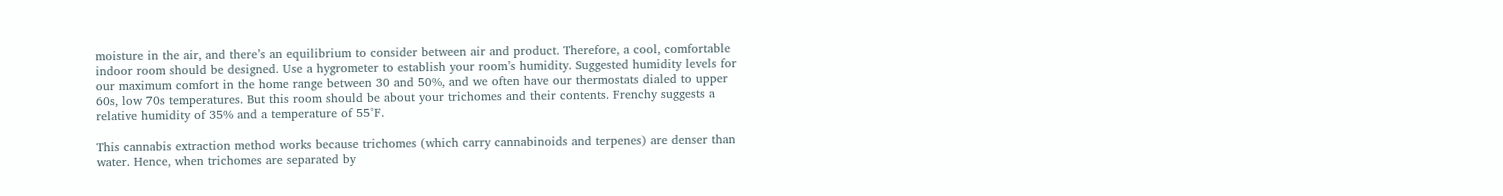moisture in the air, and there’s an equilibrium to consider between air and product. Therefore, a cool, comfortable indoor room should be designed. Use a hygrometer to establish your room’s humidity. Suggested humidity levels for our maximum comfort in the home range between 30 and 50%, and we often have our thermostats dialed to upper 60s, low 70s temperatures. But this room should be about your trichomes and their contents. Frenchy suggests a relative humidity of 35% and a temperature of 55°F.

This cannabis extraction method works because trichomes (which carry cannabinoids and terpenes) are denser than water. Hence, when trichomes are separated by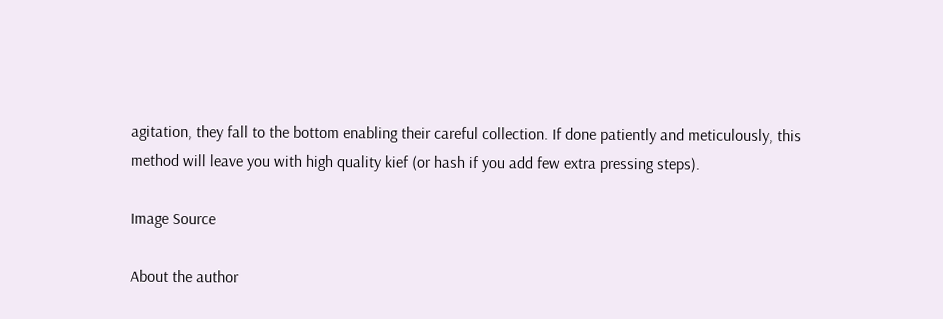agitation, they fall to the bottom enabling their careful collection. If done patiently and meticulously, this method will leave you with high quality kief (or hash if you add few extra pressing steps).

Image Source

About the author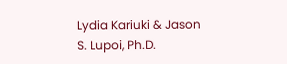Lydia Kariuki & Jason S. Lupoi, Ph.D.